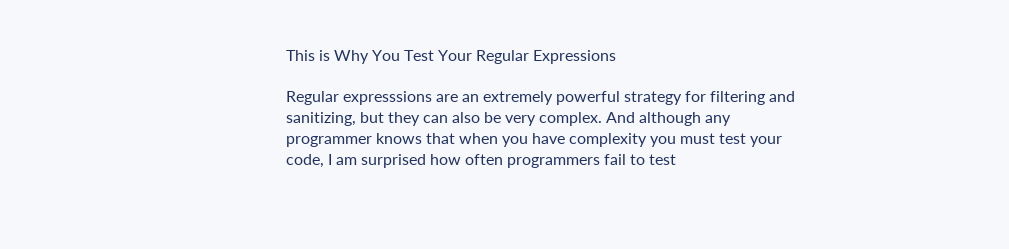This is Why You Test Your Regular Expressions

Regular expresssions are an extremely powerful strategy for filtering and sanitizing, but they can also be very complex. And although any programmer knows that when you have complexity you must test your code, I am surprised how often programmers fail to test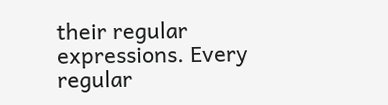their regular expressions. Every regular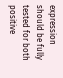expression should be fully tested for both positive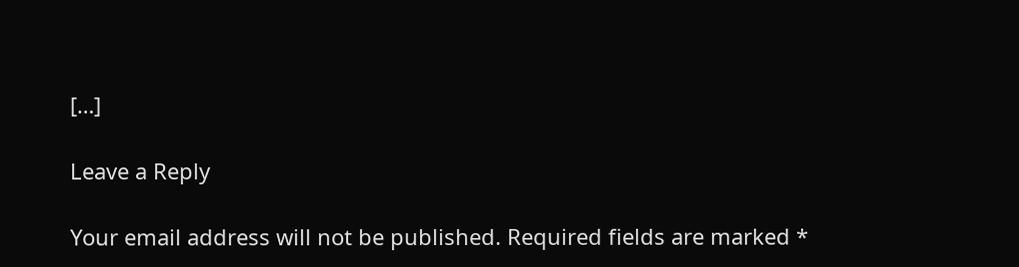[…]

Leave a Reply

Your email address will not be published. Required fields are marked *